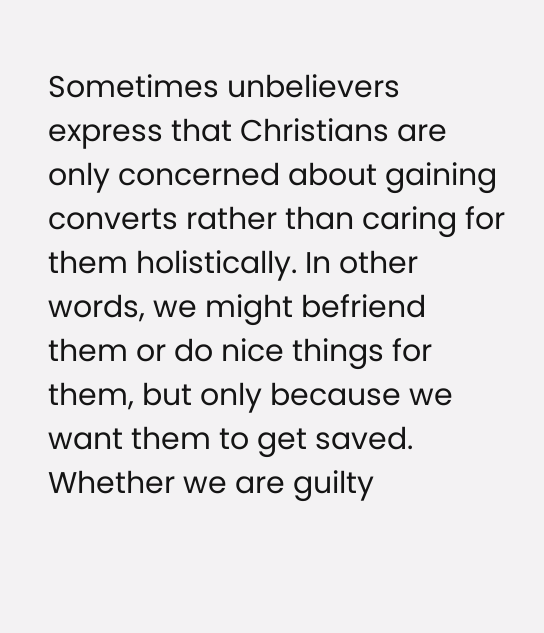Sometimes unbelievers express that Christians are only concerned about gaining converts rather than caring for them holistically. In other words, we might befriend them or do nice things for them, but only because we want them to get saved. Whether we are guilty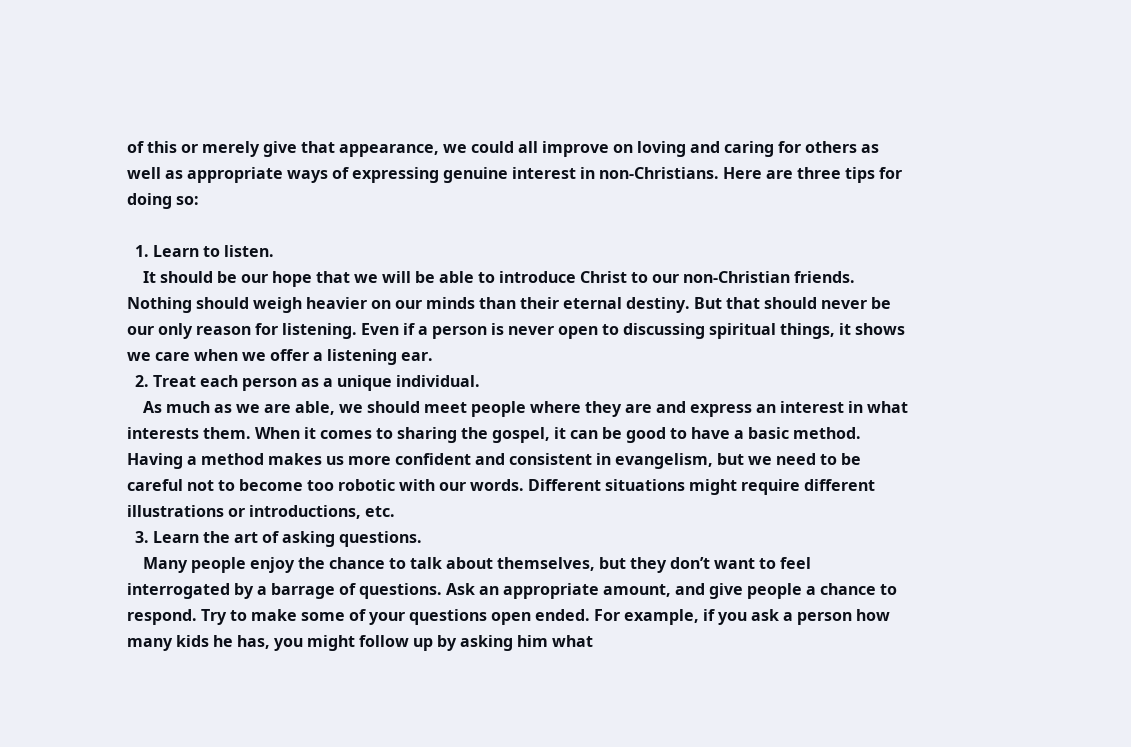of this or merely give that appearance, we could all improve on loving and caring for others as well as appropriate ways of expressing genuine interest in non-Christians. Here are three tips for doing so:

  1. Learn to listen.
    It should be our hope that we will be able to introduce Christ to our non-Christian friends. Nothing should weigh heavier on our minds than their eternal destiny. But that should never be our only reason for listening. Even if a person is never open to discussing spiritual things, it shows we care when we offer a listening ear.
  2. Treat each person as a unique individual.
    As much as we are able, we should meet people where they are and express an interest in what interests them. When it comes to sharing the gospel, it can be good to have a basic method. Having a method makes us more confident and consistent in evangelism, but we need to be careful not to become too robotic with our words. Different situations might require different illustrations or introductions, etc.
  3. Learn the art of asking questions.
    Many people enjoy the chance to talk about themselves, but they don’t want to feel interrogated by a barrage of questions. Ask an appropriate amount, and give people a chance to respond. Try to make some of your questions open ended. For example, if you ask a person how many kids he has, you might follow up by asking him what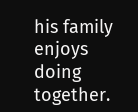his family enjoys doing together.